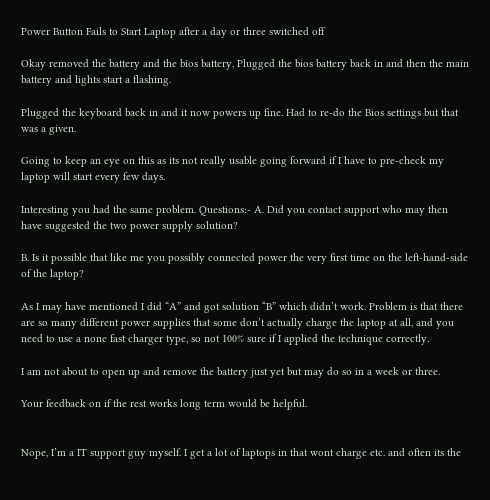Power Button Fails to Start Laptop after a day or three switched off

Okay removed the battery and the bios battery, Plugged the bios battery back in and then the main battery and lights start a flashing.

Plugged the keyboard back in and it now powers up fine. Had to re-do the Bios settings but that was a given.

Going to keep an eye on this as its not really usable going forward if I have to pre-check my laptop will start every few days.

Interesting you had the same problem. Questions:- A. Did you contact support who may then have suggested the two power supply solution?

B. Is it possible that like me you possibly connected power the very first time on the left-hand-side of the laptop?

As I may have mentioned I did “A” and got solution “B” which didn’t work. Problem is that there are so many different power supplies that some don’t actually charge the laptop at all, and you need to use a none fast charger type, so not 100% sure if I applied the technique correctly.

I am not about to open up and remove the battery just yet but may do so in a week or three.

Your feedback on if the rest works long term would be helpful.


Nope, I’m a IT support guy myself. I get a lot of laptops in that wont charge etc. and often its the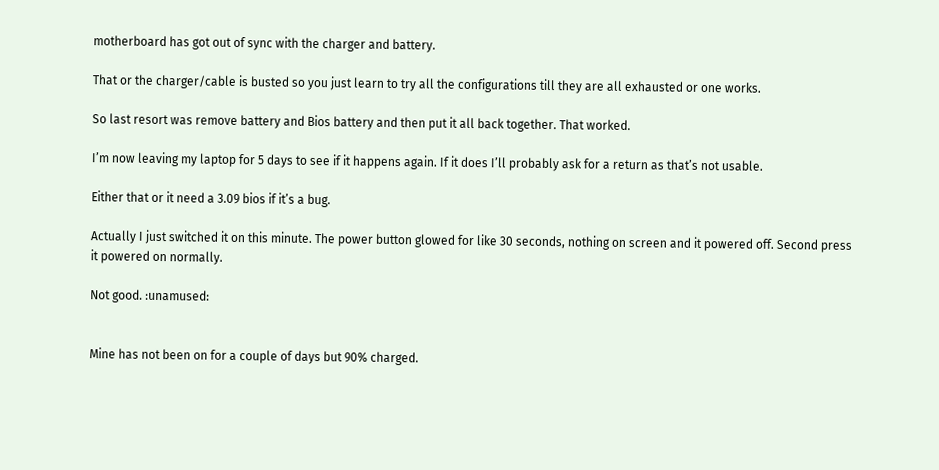motherboard has got out of sync with the charger and battery.

That or the charger/cable is busted so you just learn to try all the configurations till they are all exhausted or one works.

So last resort was remove battery and Bios battery and then put it all back together. That worked.

I’m now leaving my laptop for 5 days to see if it happens again. If it does I’ll probably ask for a return as that’s not usable.

Either that or it need a 3.09 bios if it’s a bug.

Actually I just switched it on this minute. The power button glowed for like 30 seconds, nothing on screen and it powered off. Second press it powered on normally.

Not good. :unamused:


Mine has not been on for a couple of days but 90% charged.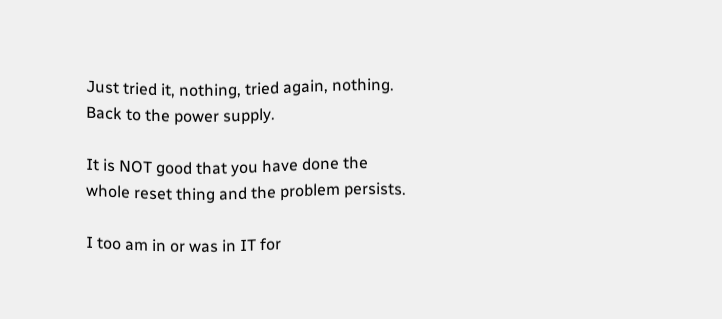Just tried it, nothing, tried again, nothing.
Back to the power supply.

It is NOT good that you have done the whole reset thing and the problem persists.

I too am in or was in IT for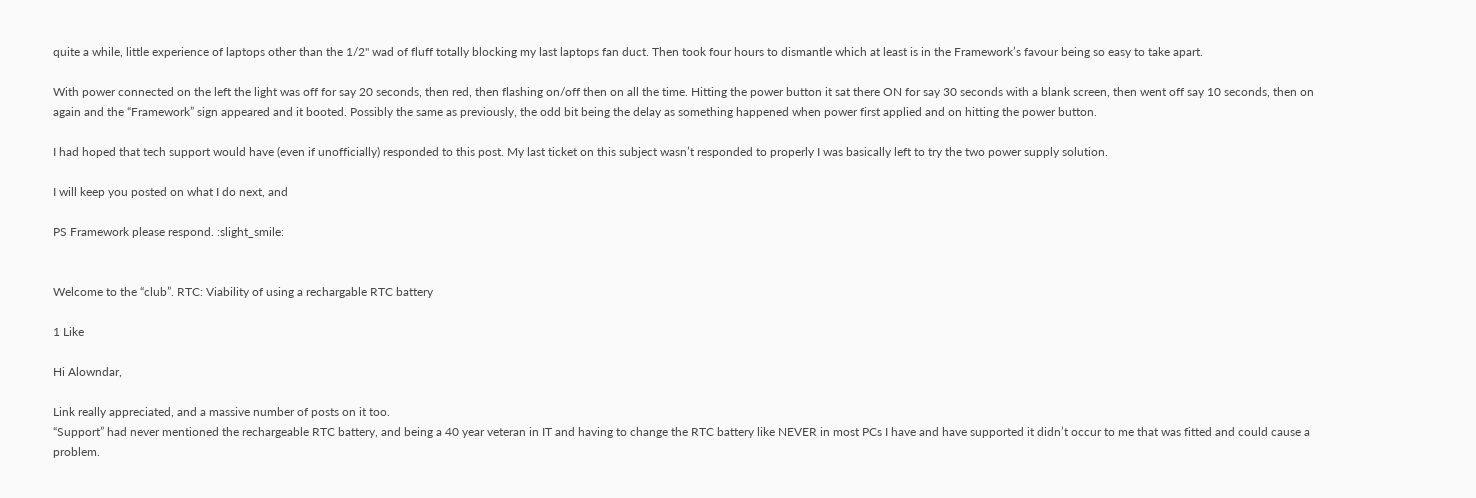quite a while, little experience of laptops other than the 1/2" wad of fluff totally blocking my last laptops fan duct. Then took four hours to dismantle which at least is in the Framework’s favour being so easy to take apart.

With power connected on the left the light was off for say 20 seconds, then red, then flashing on/off then on all the time. Hitting the power button it sat there ON for say 30 seconds with a blank screen, then went off say 10 seconds, then on again and the “Framework” sign appeared and it booted. Possibly the same as previously, the odd bit being the delay as something happened when power first applied and on hitting the power button.

I had hoped that tech support would have (even if unofficially) responded to this post. My last ticket on this subject wasn’t responded to properly I was basically left to try the two power supply solution.

I will keep you posted on what I do next, and

PS Framework please respond. :slight_smile:


Welcome to the “club”. RTC: Viability of using a rechargable RTC battery

1 Like

Hi Alowndar,

Link really appreciated, and a massive number of posts on it too.
“Support” had never mentioned the rechargeable RTC battery, and being a 40 year veteran in IT and having to change the RTC battery like NEVER in most PCs I have and have supported it didn’t occur to me that was fitted and could cause a problem.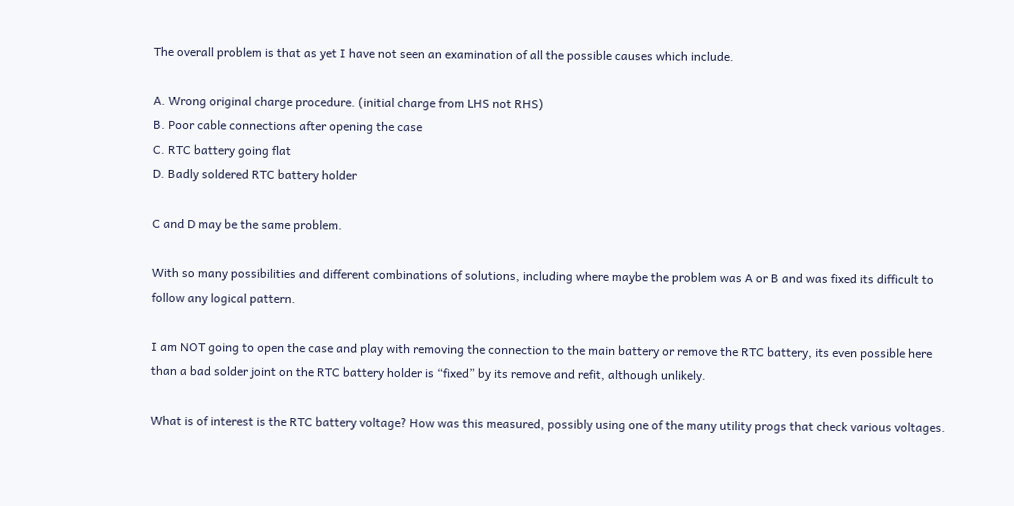The overall problem is that as yet I have not seen an examination of all the possible causes which include.

A. Wrong original charge procedure. (initial charge from LHS not RHS)
B. Poor cable connections after opening the case
C. RTC battery going flat
D. Badly soldered RTC battery holder

C and D may be the same problem.

With so many possibilities and different combinations of solutions, including where maybe the problem was A or B and was fixed its difficult to follow any logical pattern.

I am NOT going to open the case and play with removing the connection to the main battery or remove the RTC battery, its even possible here than a bad solder joint on the RTC battery holder is “fixed” by its remove and refit, although unlikely.

What is of interest is the RTC battery voltage? How was this measured, possibly using one of the many utility progs that check various voltages.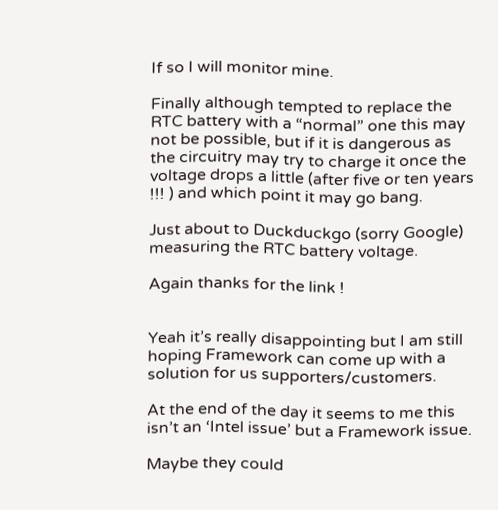If so I will monitor mine.

Finally although tempted to replace the RTC battery with a “normal” one this may not be possible, but if it is dangerous as the circuitry may try to charge it once the voltage drops a little (after five or ten years !!! ) and which point it may go bang.

Just about to Duckduckgo (sorry Google) measuring the RTC battery voltage.

Again thanks for the link !


Yeah it’s really disappointing but I am still hoping Framework can come up with a solution for us supporters/customers.

At the end of the day it seems to me this isn’t an ‘Intel issue’ but a Framework issue.

Maybe they could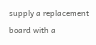supply a replacement board with a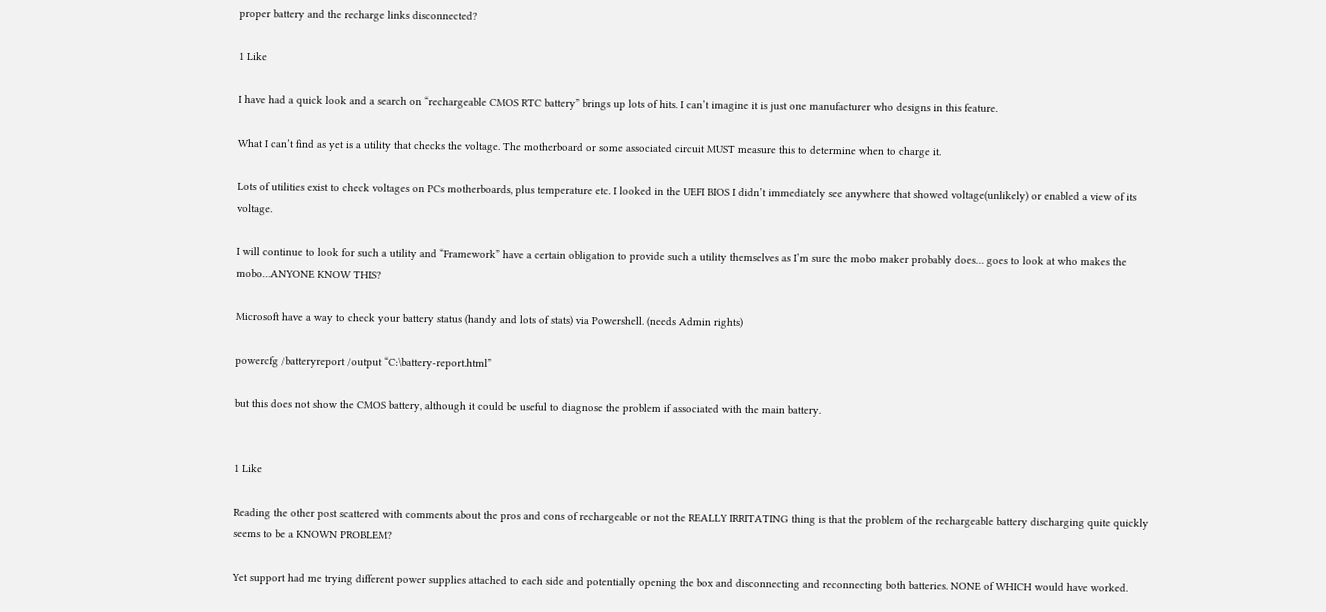proper battery and the recharge links disconnected?

1 Like

I have had a quick look and a search on “rechargeable CMOS RTC battery” brings up lots of hits. I can’t imagine it is just one manufacturer who designs in this feature.

What I can’t find as yet is a utility that checks the voltage. The motherboard or some associated circuit MUST measure this to determine when to charge it.

Lots of utilities exist to check voltages on PCs motherboards, plus temperature etc. I looked in the UEFI BIOS I didn’t immediately see anywhere that showed voltage(unlikely) or enabled a view of its voltage.

I will continue to look for such a utility and “Framework” have a certain obligation to provide such a utility themselves as I’m sure the mobo maker probably does… goes to look at who makes the mobo…ANYONE KNOW THIS?

Microsoft have a way to check your battery status (handy and lots of stats) via Powershell. (needs Admin rights)

powercfg /batteryreport /output “C:\battery-report.html”

but this does not show the CMOS battery, although it could be useful to diagnose the problem if associated with the main battery.


1 Like

Reading the other post scattered with comments about the pros and cons of rechargeable or not the REALLY IRRITATING thing is that the problem of the rechargeable battery discharging quite quickly seems to be a KNOWN PROBLEM?

Yet support had me trying different power supplies attached to each side and potentially opening the box and disconnecting and reconnecting both batteries. NONE of WHICH would have worked.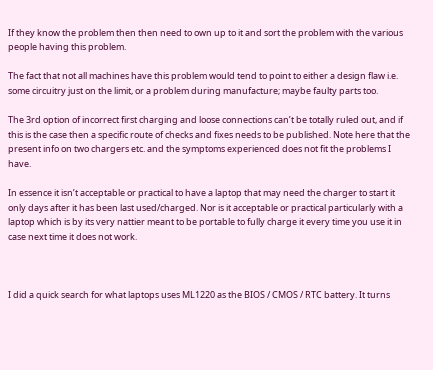If they know the problem then then need to own up to it and sort the problem with the various people having this problem.

The fact that not all machines have this problem would tend to point to either a design flaw i.e. some circuitry just on the limit, or a problem during manufacture; maybe faulty parts too.

The 3rd option of incorrect first charging and loose connections can’t be totally ruled out, and if this is the case then a specific route of checks and fixes needs to be published. Note here that the present info on two chargers etc. and the symptoms experienced does not fit the problems I have.

In essence it isn’t acceptable or practical to have a laptop that may need the charger to start it only days after it has been last used/charged. Nor is it acceptable or practical particularly with a laptop which is by its very nattier meant to be portable to fully charge it every time you use it in case next time it does not work.



I did a quick search for what laptops uses ML1220 as the BIOS / CMOS / RTC battery. It turns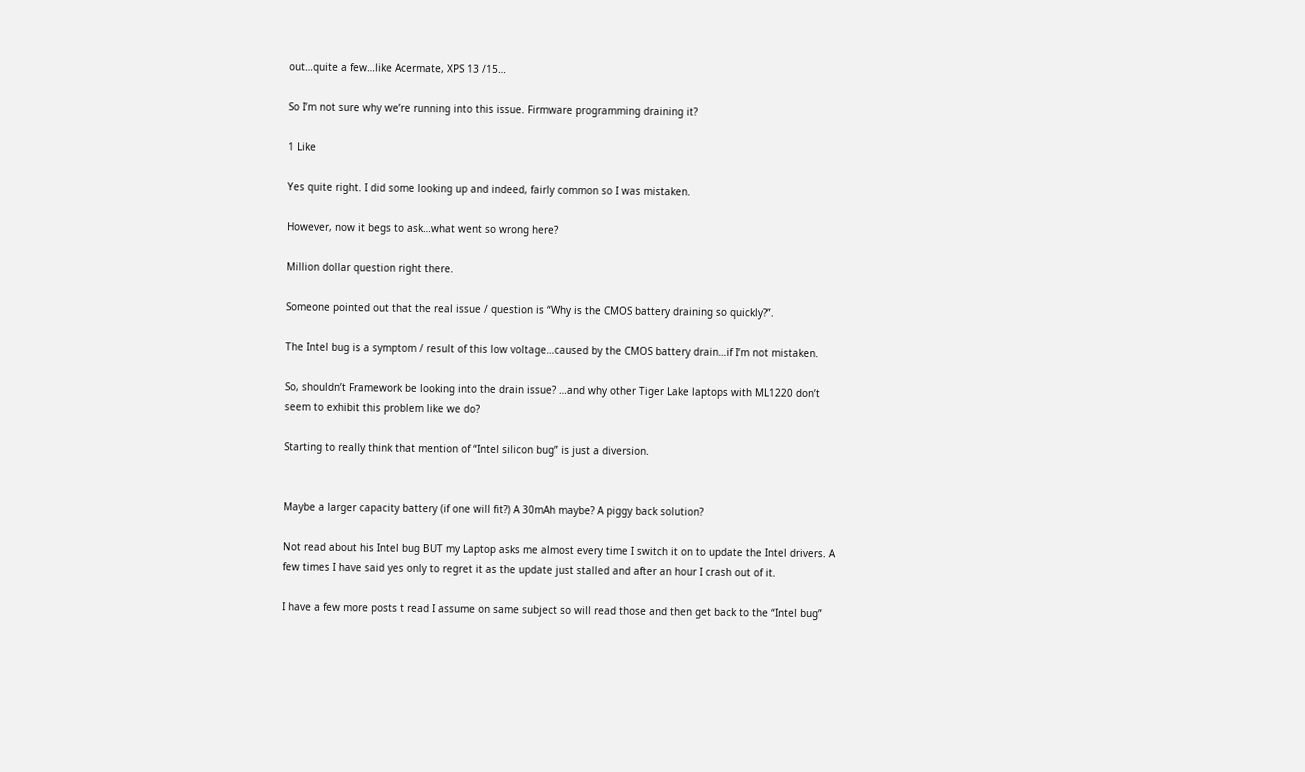out…quite a few…like Acermate, XPS 13 /15…

So I’m not sure why we’re running into this issue. Firmware programming draining it?

1 Like

Yes quite right. I did some looking up and indeed, fairly common so I was mistaken.

However, now it begs to ask…what went so wrong here?

Million dollar question right there.

Someone pointed out that the real issue / question is “Why is the CMOS battery draining so quickly?”.

The Intel bug is a symptom / result of this low voltage…caused by the CMOS battery drain…if I’m not mistaken.

So, shouldn’t Framework be looking into the drain issue? …and why other Tiger Lake laptops with ML1220 don’t seem to exhibit this problem like we do?

Starting to really think that mention of “Intel silicon bug” is just a diversion.


Maybe a larger capacity battery (if one will fit?) A 30mAh maybe? A piggy back solution?

Not read about his Intel bug BUT my Laptop asks me almost every time I switch it on to update the Intel drivers. A few times I have said yes only to regret it as the update just stalled and after an hour I crash out of it.

I have a few more posts t read I assume on same subject so will read those and then get back to the “Intel bug”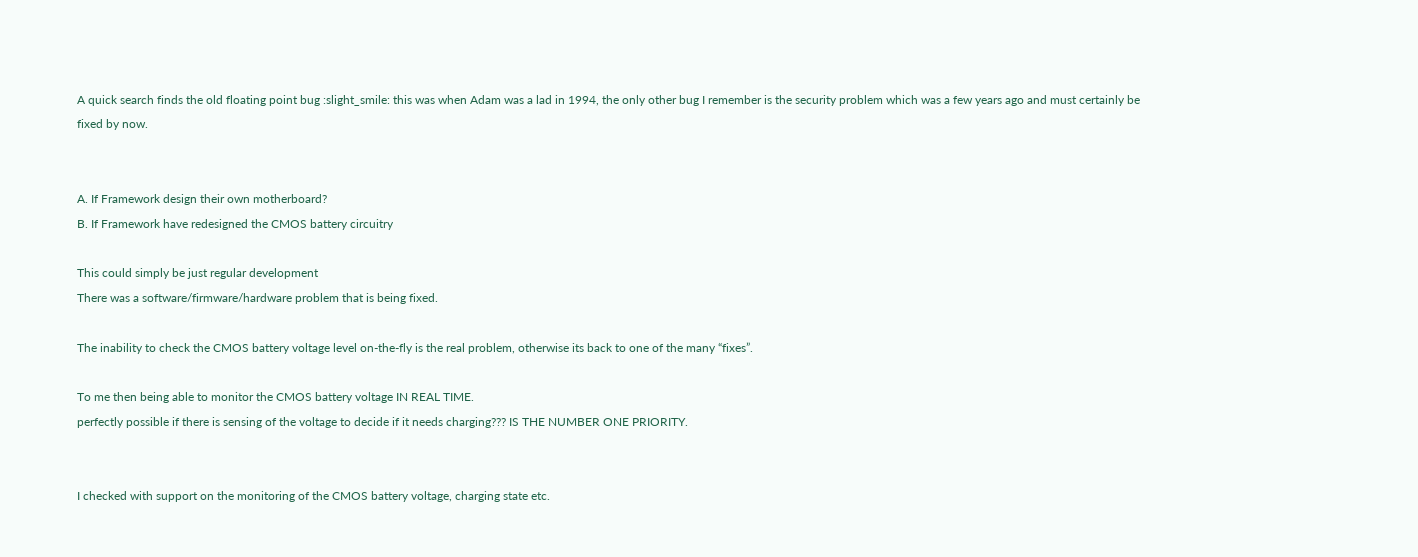A quick search finds the old floating point bug :slight_smile: this was when Adam was a lad in 1994, the only other bug I remember is the security problem which was a few years ago and must certainly be fixed by now.


A. If Framework design their own motherboard?
B. If Framework have redesigned the CMOS battery circuitry

This could simply be just regular development
There was a software/firmware/hardware problem that is being fixed.

The inability to check the CMOS battery voltage level on-the-fly is the real problem, otherwise its back to one of the many “fixes”.

To me then being able to monitor the CMOS battery voltage IN REAL TIME.
perfectly possible if there is sensing of the voltage to decide if it needs charging??? IS THE NUMBER ONE PRIORITY.


I checked with support on the monitoring of the CMOS battery voltage, charging state etc.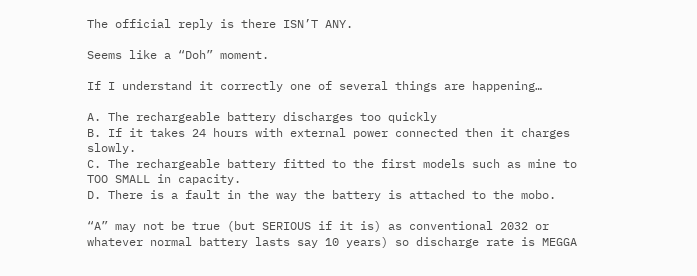The official reply is there ISN’T ANY.

Seems like a “Doh” moment.

If I understand it correctly one of several things are happening…

A. The rechargeable battery discharges too quickly
B. If it takes 24 hours with external power connected then it charges slowly.
C. The rechargeable battery fitted to the first models such as mine to TOO SMALL in capacity.
D. There is a fault in the way the battery is attached to the mobo.

“A” may not be true (but SERIOUS if it is) as conventional 2032 or whatever normal battery lasts say 10 years) so discharge rate is MEGGA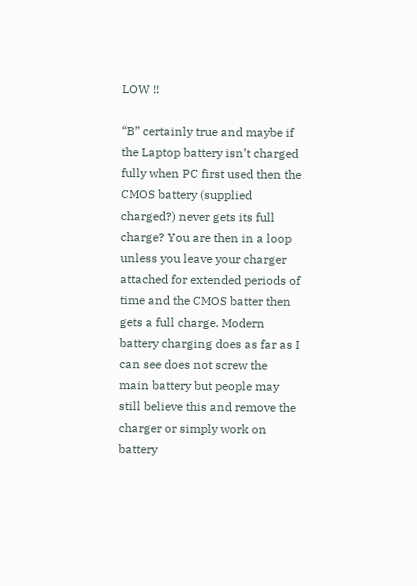LOW !!

“B” certainly true and maybe if the Laptop battery isn’t charged fully when PC first used then the CMOS battery (supplied charged?) never gets its full charge? You are then in a loop unless you leave your charger attached for extended periods of time and the CMOS batter then gets a full charge. Modern battery charging does as far as I can see does not screw the main battery but people may still believe this and remove the charger or simply work on battery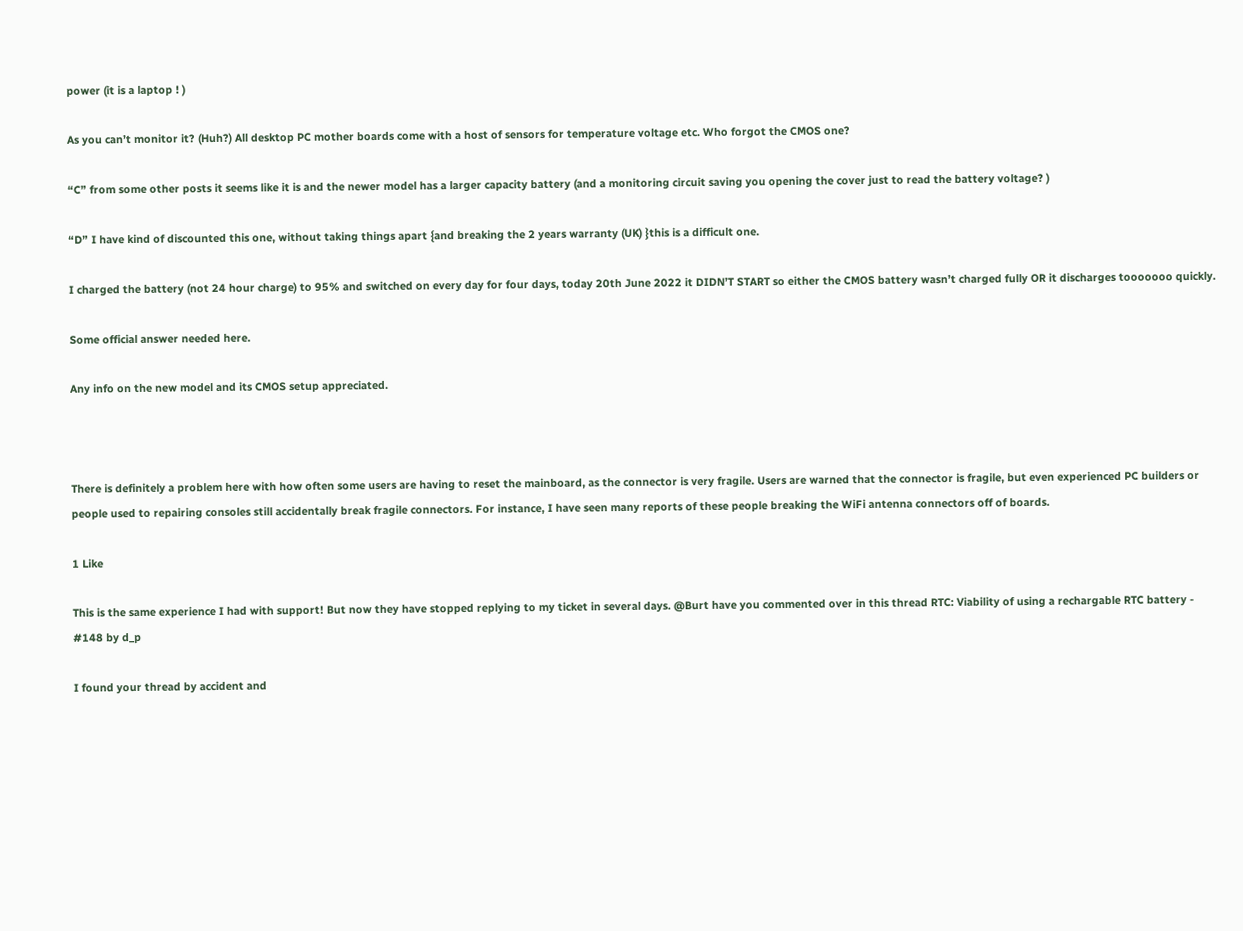power (it is a laptop ! )

As you can’t monitor it? (Huh?) All desktop PC mother boards come with a host of sensors for temperature voltage etc. Who forgot the CMOS one?

“C” from some other posts it seems like it is and the newer model has a larger capacity battery (and a monitoring circuit saving you opening the cover just to read the battery voltage? )

“D” I have kind of discounted this one, without taking things apart {and breaking the 2 years warranty (UK) }this is a difficult one.

I charged the battery (not 24 hour charge) to 95% and switched on every day for four days, today 20th June 2022 it DIDN’T START so either the CMOS battery wasn’t charged fully OR it discharges tooooooo quickly.

Some official answer needed here.

Any info on the new model and its CMOS setup appreciated.



There is definitely a problem here with how often some users are having to reset the mainboard, as the connector is very fragile. Users are warned that the connector is fragile, but even experienced PC builders or people used to repairing consoles still accidentally break fragile connectors. For instance, I have seen many reports of these people breaking the WiFi antenna connectors off of boards.

1 Like

This is the same experience I had with support! But now they have stopped replying to my ticket in several days. @Burt have you commented over in this thread RTC: Viability of using a rechargable RTC battery - #148 by d_p

I found your thread by accident and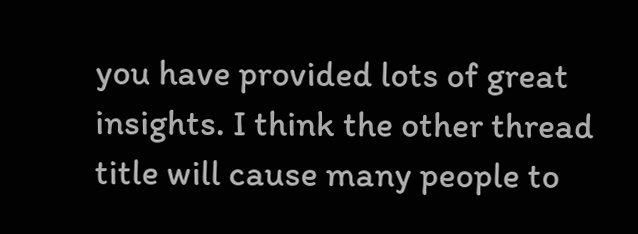you have provided lots of great insights. I think the other thread title will cause many people to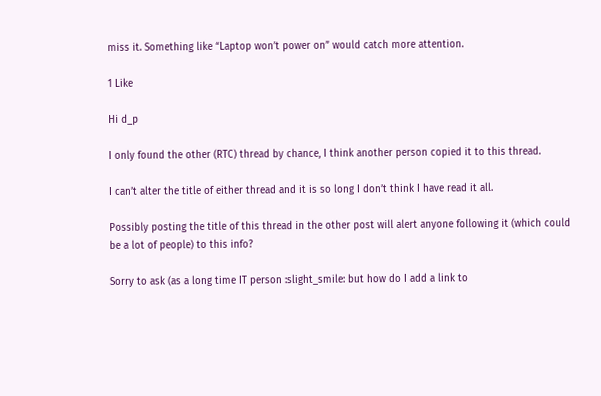miss it. Something like “Laptop won’t power on” would catch more attention.

1 Like

Hi d_p

I only found the other (RTC) thread by chance, I think another person copied it to this thread.

I can’t alter the title of either thread and it is so long I don’t think I have read it all.

Possibly posting the title of this thread in the other post will alert anyone following it (which could be a lot of people) to this info?

Sorry to ask (as a long time IT person :slight_smile: but how do I add a link to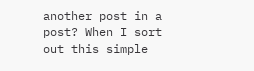another post in a post? When I sort out this simple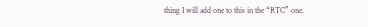thing I will add one to this in the “RTC” one.